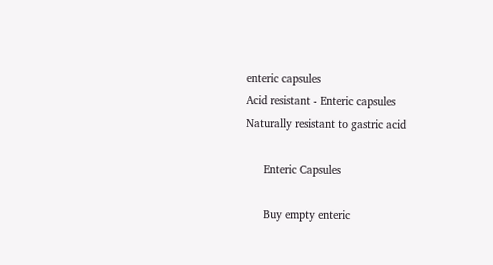enteric capsules
Acid resistant - Enteric capsules
Naturally resistant to gastric acid

      Enteric Capsules

      Buy empty enteric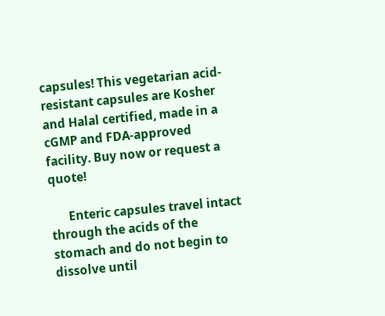capsules! This vegetarian acid-resistant capsules are Kosher and Halal certified, made in a cGMP and FDA-approved facility. Buy now or request a quote!

      Enteric capsules travel intact through the acids of the stomach and do not begin to dissolve until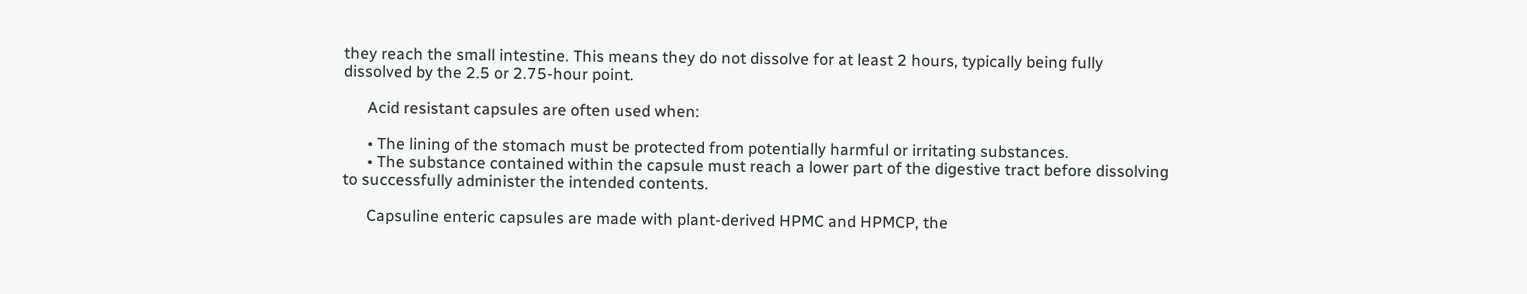they reach the small intestine. This means they do not dissolve for at least 2 hours, typically being fully dissolved by the 2.5 or 2.75-hour point.

      Acid resistant capsules are often used when:

      • The lining of the stomach must be protected from potentially harmful or irritating substances.
      • The substance contained within the capsule must reach a lower part of the digestive tract before dissolving to successfully administer the intended contents.

      Capsuline enteric capsules are made with plant-derived HPMC and HPMCP, the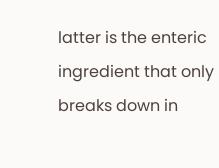latter is the enteric ingredient that only breaks down in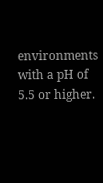environments with a pH of 5.5 or higher.